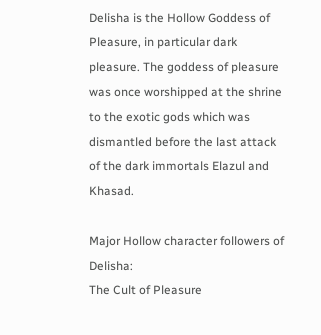Delisha is the Hollow Goddess of Pleasure, in particular dark pleasure. The goddess of pleasure was once worshipped at the shrine to the exotic gods which was dismantled before the last attack of the dark immortals Elazul and Khasad.

Major Hollow character followers of Delisha:
The Cult of Pleasure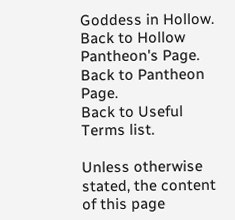Goddess in Hollow.
Back to Hollow Pantheon's Page.
Back to Pantheon Page.
Back to Useful Terms list.

Unless otherwise stated, the content of this page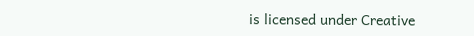is licensed under Creative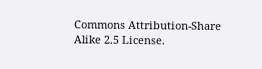Commons Attribution-Share Alike 2.5 License.